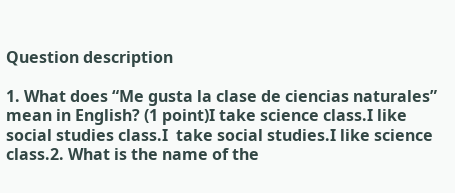Question description

1. What does “Me gusta la clase de ciencias naturales” mean in English? (1 point)I take science class.I like social studies class.I  take social studies.I like science class.2. What is the name of the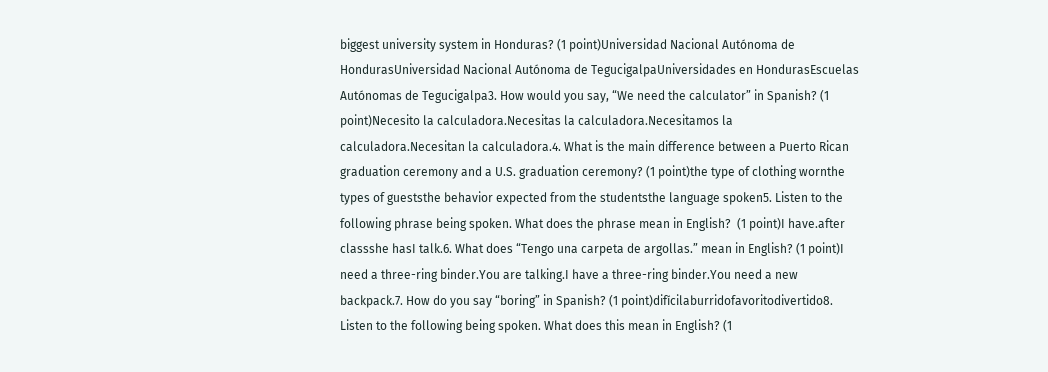biggest university system in Honduras? (1 point)Universidad Nacional Autónoma de HondurasUniversidad Nacional Autónoma de TegucigalpaUniversidades en HondurasEscuelas Autónomas de Tegucigalpa3. How would you say, “We need the calculator” in Spanish? (1 point)Necesito la calculadora.Necesitas la calculadora.Necesitamos la calculadora.Necesitan la calculadora.4. What is the main difference between a Puerto Rican graduation ceremony and a U.S. graduation ceremony? (1 point)the type of clothing wornthe types of gueststhe behavior expected from the studentsthe language spoken5. Listen to the following phrase being spoken. What does the phrase mean in English?  (1 point)I have.after classshe hasI talk.6. What does “Tengo una carpeta de argollas.” mean in English? (1 point)I need a three-ring binder.You are talking.I have a three-ring binder.You need a new backpack.7. How do you say “boring” in Spanish? (1 point)difícilaburridofavoritodivertido8. Listen to the following being spoken. What does this mean in English? (1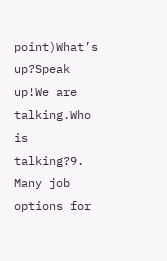point)What’s up?Speak up!We are talking.Who is talking?9. Many job options for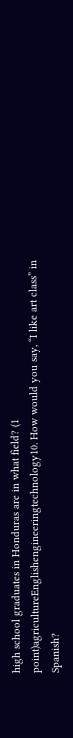high school graduates in Honduras are in what field? (1 point)agricultureEnglishengineeringtechnology10. How would you say, “I like art class” in Spanish?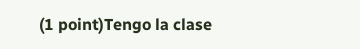(1 point)Tengo la clase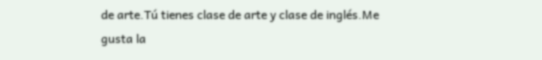de arte.Tú tienes clase de arte y clase de inglés.Me gusta la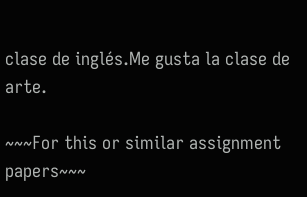clase de inglés.Me gusta la clase de arte.

~~~For this or similar assignment papers~~~